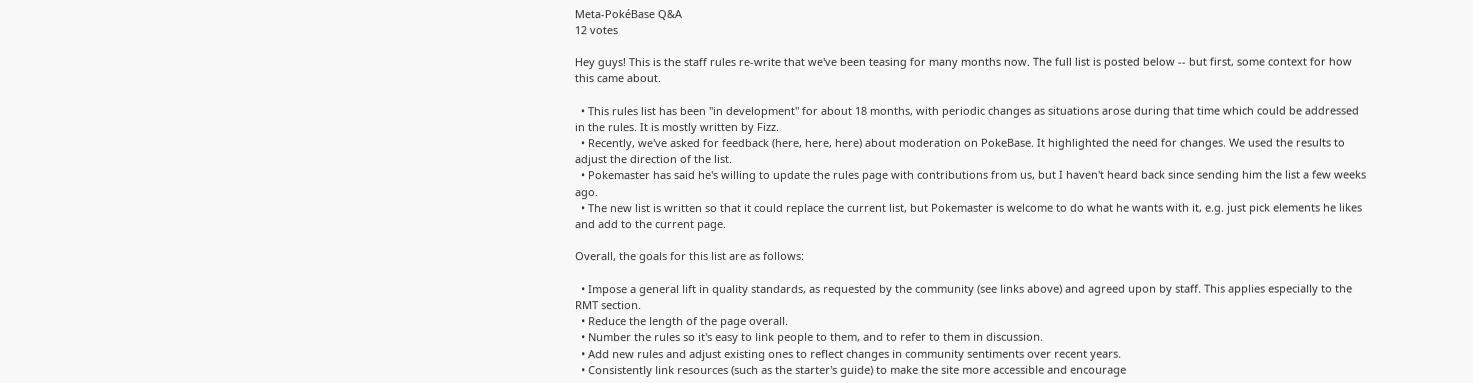Meta-PokéBase Q&A
12 votes

Hey guys! This is the staff rules re-write that we've been teasing for many months now. The full list is posted below -- but first, some context for how this came about.

  • This rules list has been "in development" for about 18 months, with periodic changes as situations arose during that time which could be addressed in the rules. It is mostly written by Fizz.
  • Recently, we've asked for feedback (here, here, here) about moderation on PokeBase. It highlighted the need for changes. We used the results to adjust the direction of the list.
  • Pokemaster has said he's willing to update the rules page with contributions from us, but I haven't heard back since sending him the list a few weeks ago.
  • The new list is written so that it could replace the current list, but Pokemaster is welcome to do what he wants with it, e.g. just pick elements he likes and add to the current page.

Overall, the goals for this list are as follows:

  • Impose a general lift in quality standards, as requested by the community (see links above) and agreed upon by staff. This applies especially to the RMT section.
  • Reduce the length of the page overall.
  • Number the rules so it's easy to link people to them, and to refer to them in discussion.
  • Add new rules and adjust existing ones to reflect changes in community sentiments over recent years.
  • Consistently link resources (such as the starter's guide) to make the site more accessible and encourage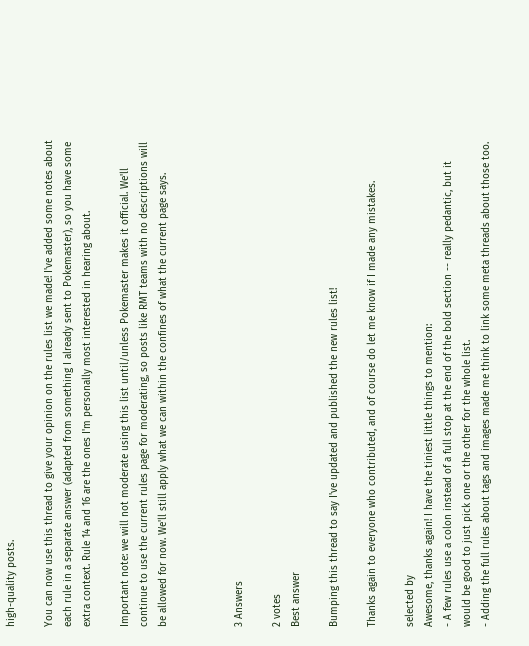high-quality posts.

You can now use this thread to give your opinion on the rules list we made! I've added some notes about each rule in a separate answer (adapted from something I already sent to Pokemaster), so you have some extra context. Rule 14 and 16 are the ones I'm personally most interested in hearing about.

Important note: we will not moderate using this list until/unless Pokemaster makes it official. We'll continue to use the current rules page for moderating, so posts like RMT teams with no descriptions will be allowed for now. We'll still apply what we can within the confines of what the current page says.



3 Answers

2 votes
Best answer

Bumping this thread to say I've updated and published the new rules list!

Thanks again to everyone who contributed, and of course do let me know if I made any mistakes.

selected by
Awesome, thanks again! I have the tiniest little things to mention:
- A few rules use a colon instead of a full stop at the end of the bold section -- really pedantic, but it would be good to just pick one or the other for the whole list.
- Adding the full rules about tags and images made me think to link some meta threads about those too.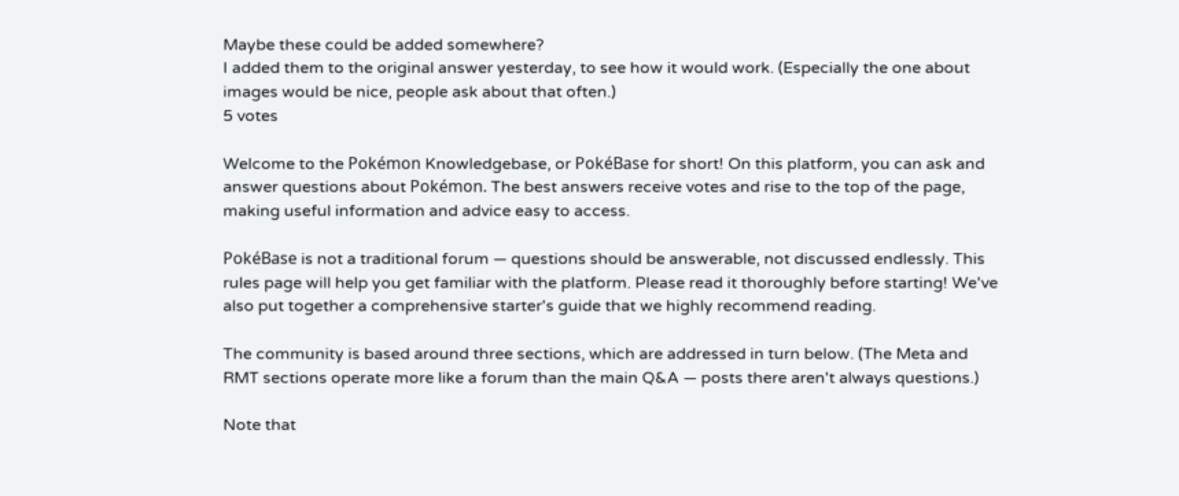Maybe these could be added somewhere?
I added them to the original answer yesterday, to see how it would work. (Especially the one about images would be nice, people ask about that often.)
5 votes

Welcome to the Pokémon Knowledgebase, or PokéBase for short! On this platform, you can ask and answer questions about Pokémon. The best answers receive votes and rise to the top of the page, making useful information and advice easy to access.

PokéBase is not a traditional forum — questions should be answerable, not discussed endlessly. This rules page will help you get familiar with the platform. Please read it thoroughly before starting! We've also put together a comprehensive starter's guide that we highly recommend reading.

The community is based around three sections, which are addressed in turn below. (The Meta and RMT sections operate more like a forum than the main Q&A — posts there aren't always questions.)

Note that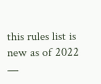this rules list is new as of 2022 —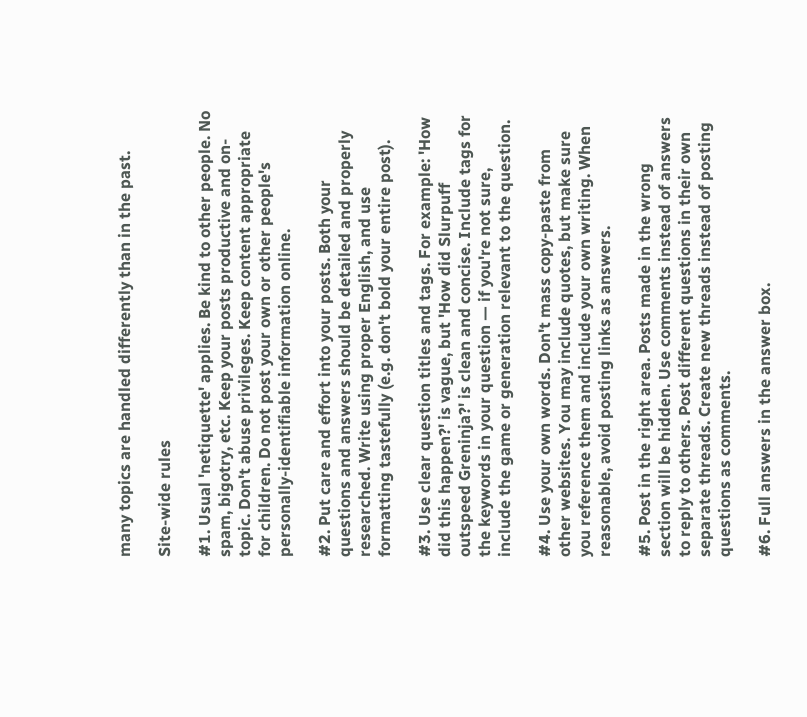many topics are handled differently than in the past.

Site-wide rules

#1. Usual 'netiquette' applies. Be kind to other people. No spam, bigotry, etc. Keep your posts productive and on-topic. Don't abuse privileges. Keep content appropriate for children. Do not post your own or other people's personally-identifiable information online.

#2. Put care and effort into your posts. Both your questions and answers should be detailed and properly researched. Write using proper English, and use formatting tastefully (e.g. don't bold your entire post).

#3. Use clear question titles and tags. For example: 'How did this happen?' is vague, but 'How did Slurpuff outspeed Greninja?' is clean and concise. Include tags for the keywords in your question — if you're not sure, include the game or generation relevant to the question.

#4. Use your own words. Don't mass copy-paste from other websites. You may include quotes, but make sure you reference them and include your own writing. When reasonable, avoid posting links as answers.

#5. Post in the right area. Posts made in the wrong section will be hidden. Use comments instead of answers to reply to others. Post different questions in their own separate threads. Create new threads instead of posting questions as comments.

#6. Full answers in the answer box.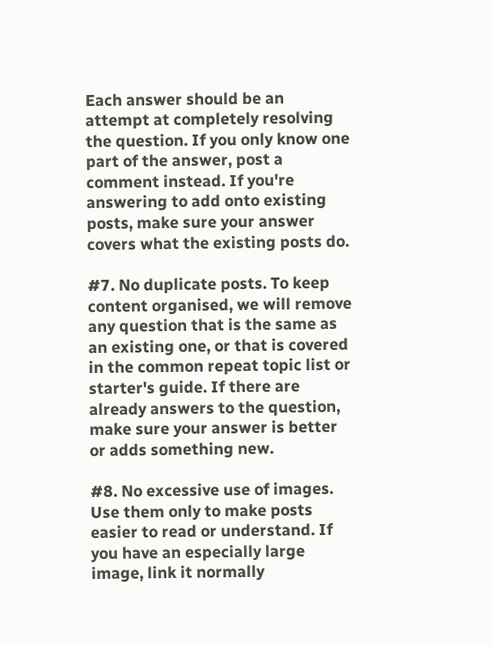Each answer should be an attempt at completely resolving the question. If you only know one part of the answer, post a comment instead. If you're answering to add onto existing posts, make sure your answer covers what the existing posts do.

#7. No duplicate posts. To keep content organised, we will remove any question that is the same as an existing one, or that is covered in the common repeat topic list or starter's guide. If there are already answers to the question, make sure your answer is better or adds something new.

#8. No excessive use of images. Use them only to make posts easier to read or understand. If you have an especially large image, link it normally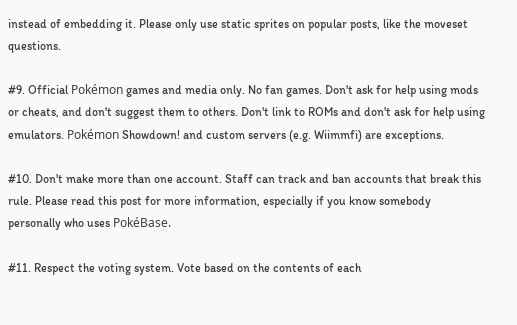instead of embedding it. Please only use static sprites on popular posts, like the moveset questions.

#9. Official Pokémon games and media only. No fan games. Don't ask for help using mods or cheats, and don't suggest them to others. Don't link to ROMs and don't ask for help using emulators. Pokémon Showdown! and custom servers (e.g. Wiimmfi) are exceptions.

#10. Don't make more than one account. Staff can track and ban accounts that break this rule. Please read this post for more information, especially if you know somebody personally who uses PokéBase.

#11. Respect the voting system. Vote based on the contents of each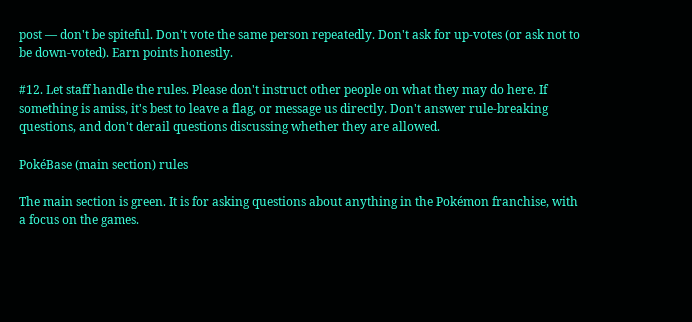post — don't be spiteful. Don't vote the same person repeatedly. Don't ask for up-votes (or ask not to be down-voted). Earn points honestly.

#12. Let staff handle the rules. Please don't instruct other people on what they may do here. If something is amiss, it's best to leave a flag, or message us directly. Don't answer rule-breaking questions, and don't derail questions discussing whether they are allowed.

PokéBase (main section) rules

The main section is green. It is for asking questions about anything in the Pokémon franchise, with a focus on the games.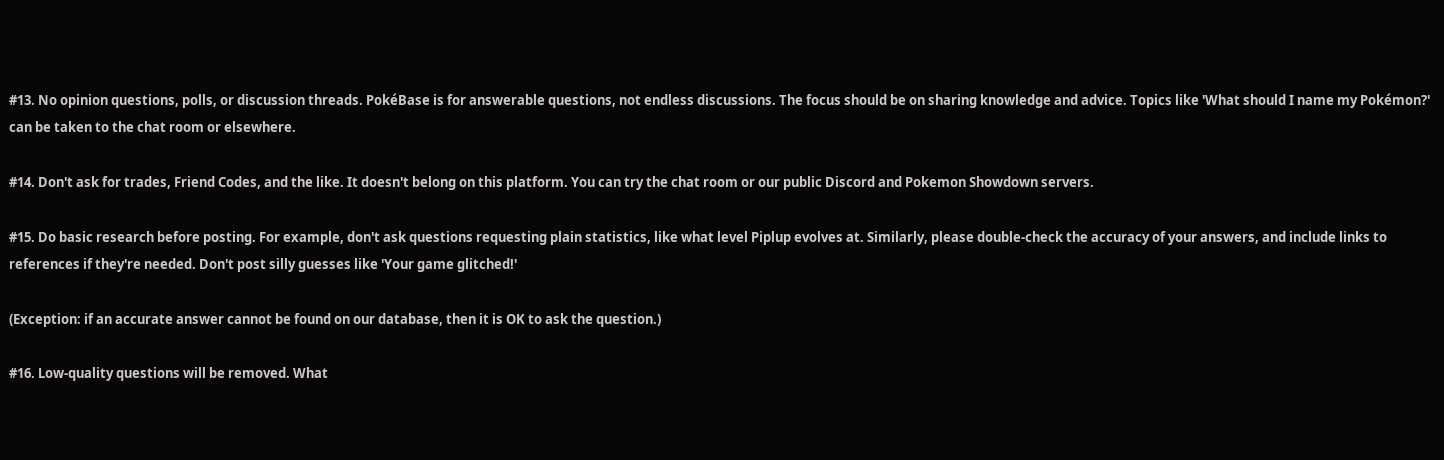#13. No opinion questions, polls, or discussion threads. PokéBase is for answerable questions, not endless discussions. The focus should be on sharing knowledge and advice. Topics like 'What should I name my Pokémon?' can be taken to the chat room or elsewhere.

#14. Don't ask for trades, Friend Codes, and the like. It doesn't belong on this platform. You can try the chat room or our public Discord and Pokemon Showdown servers.

#15. Do basic research before posting. For example, don't ask questions requesting plain statistics, like what level Piplup evolves at. Similarly, please double-check the accuracy of your answers, and include links to references if they're needed. Don't post silly guesses like 'Your game glitched!'

(Exception: if an accurate answer cannot be found on our database, then it is OK to ask the question.)

#16. Low-quality questions will be removed. What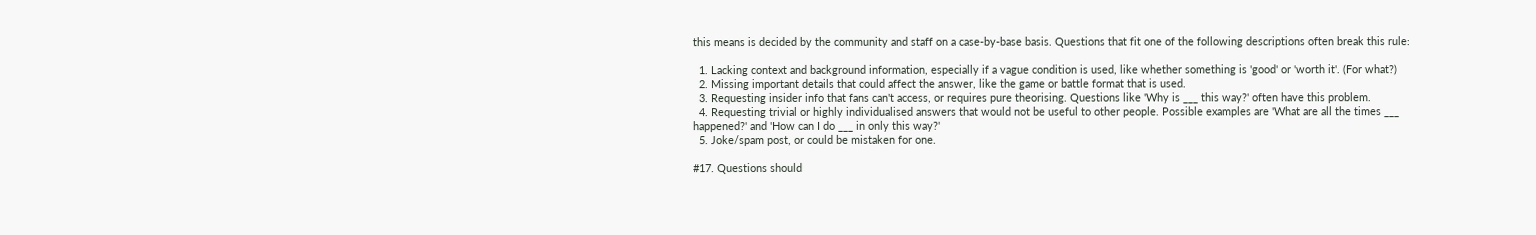this means is decided by the community and staff on a case-by-base basis. Questions that fit one of the following descriptions often break this rule:

  1. Lacking context and background information, especially if a vague condition is used, like whether something is 'good' or 'worth it'. (For what?)
  2. Missing important details that could affect the answer, like the game or battle format that is used.
  3. Requesting insider info that fans can't access, or requires pure theorising. Questions like 'Why is ___ this way?' often have this problem.
  4. Requesting trivial or highly individualised answers that would not be useful to other people. Possible examples are 'What are all the times ___ happened?' and 'How can I do ___ in only this way?'
  5. Joke/spam post, or could be mistaken for one.

#17. Questions should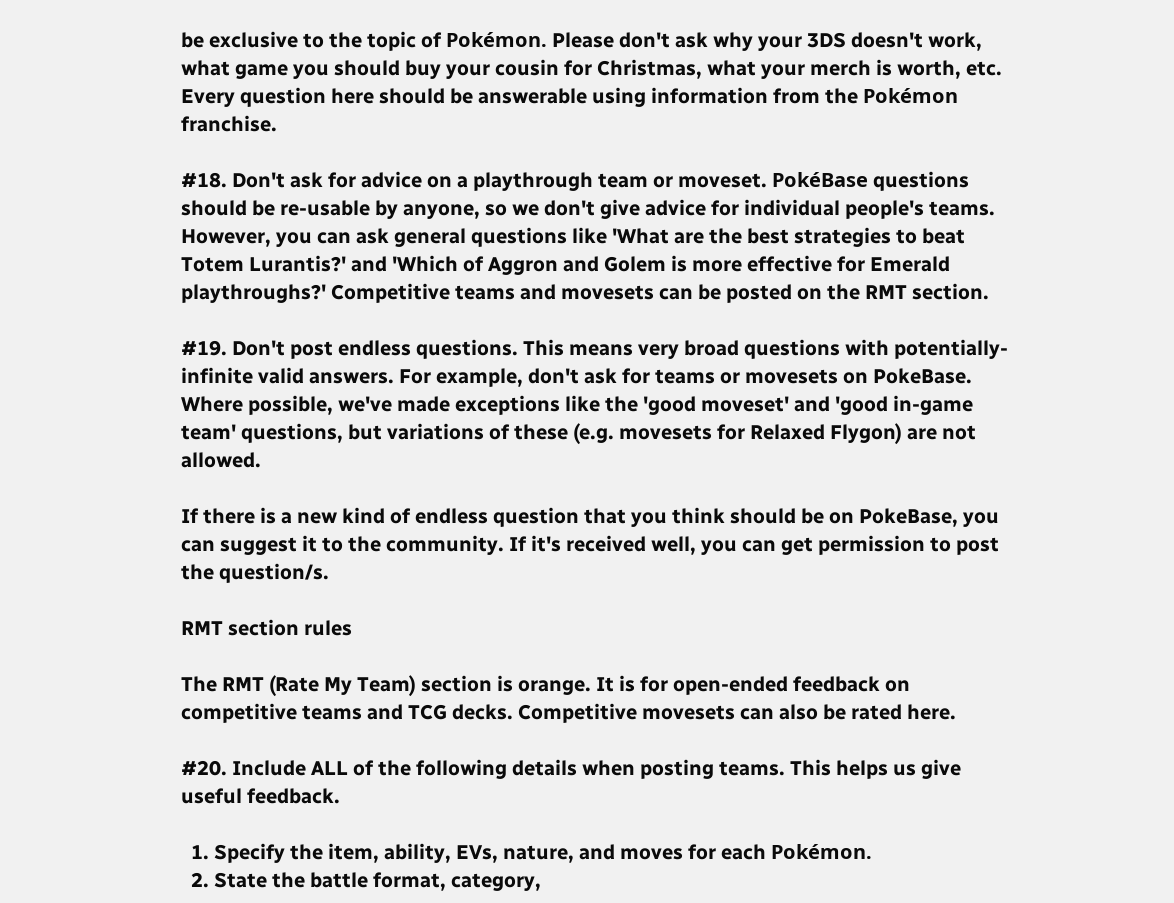be exclusive to the topic of Pokémon. Please don't ask why your 3DS doesn't work, what game you should buy your cousin for Christmas, what your merch is worth, etc. Every question here should be answerable using information from the Pokémon franchise.

#18. Don't ask for advice on a playthrough team or moveset. PokéBase questions should be re-usable by anyone, so we don't give advice for individual people's teams. However, you can ask general questions like 'What are the best strategies to beat Totem Lurantis?' and 'Which of Aggron and Golem is more effective for Emerald playthroughs?' Competitive teams and movesets can be posted on the RMT section.

#19. Don't post endless questions. This means very broad questions with potentially-infinite valid answers. For example, don't ask for teams or movesets on PokeBase. Where possible, we've made exceptions like the 'good moveset' and 'good in-game team' questions, but variations of these (e.g. movesets for Relaxed Flygon) are not allowed.

If there is a new kind of endless question that you think should be on PokeBase, you can suggest it to the community. If it's received well, you can get permission to post the question/s.

RMT section rules

The RMT (Rate My Team) section is orange. It is for open-ended feedback on competitive teams and TCG decks. Competitive movesets can also be rated here.

#20. Include ALL of the following details when posting teams. This helps us give useful feedback.

  1. Specify the item, ability, EVs, nature, and moves for each Pokémon.
  2. State the battle format, category,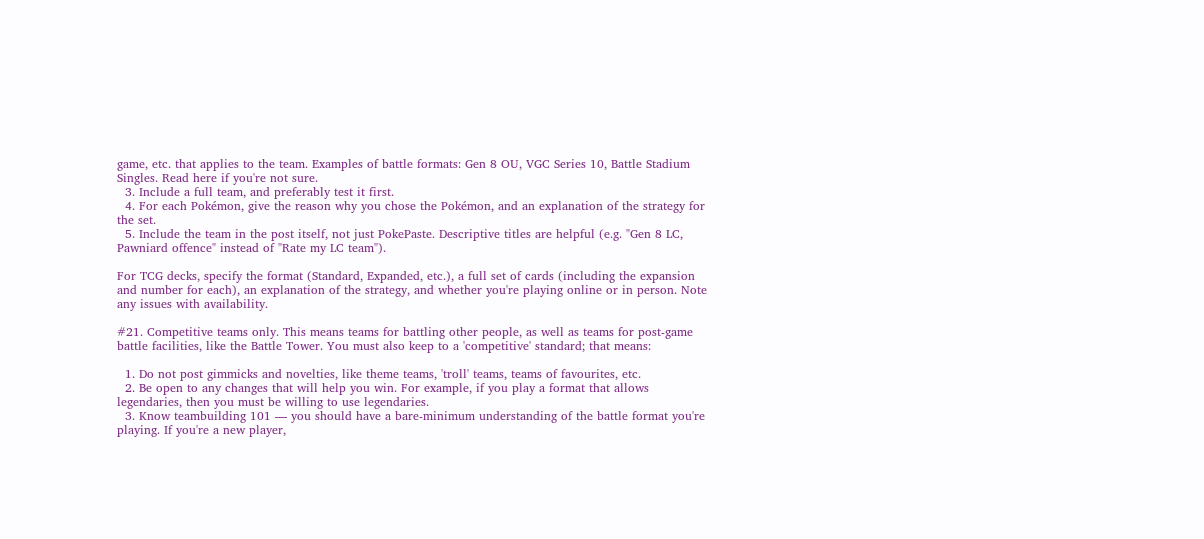game, etc. that applies to the team. Examples of battle formats: Gen 8 OU, VGC Series 10, Battle Stadium Singles. Read here if you're not sure.
  3. Include a full team, and preferably test it first.
  4. For each Pokémon, give the reason why you chose the Pokémon, and an explanation of the strategy for the set.
  5. Include the team in the post itself, not just PokePaste. Descriptive titles are helpful (e.g. "Gen 8 LC, Pawniard offence" instead of "Rate my LC team").

For TCG decks, specify the format (Standard, Expanded, etc.), a full set of cards (including the expansion and number for each), an explanation of the strategy, and whether you're playing online or in person. Note any issues with availability.

#21. Competitive teams only. This means teams for battling other people, as well as teams for post-game battle facilities, like the Battle Tower. You must also keep to a 'competitive' standard; that means:

  1. Do not post gimmicks and novelties, like theme teams, 'troll' teams, teams of favourites, etc.
  2. Be open to any changes that will help you win. For example, if you play a format that allows legendaries, then you must be willing to use legendaries.
  3. Know teambuilding 101 — you should have a bare-minimum understanding of the battle format you're playing. If you're a new player,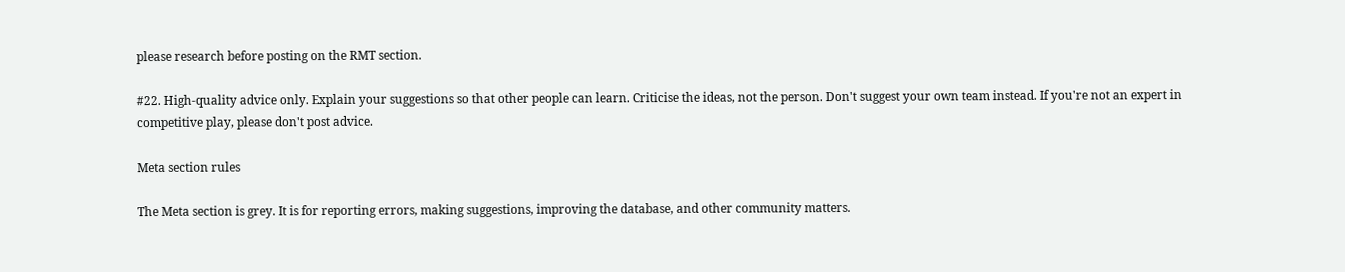please research before posting on the RMT section.

#22. High-quality advice only. Explain your suggestions so that other people can learn. Criticise the ideas, not the person. Don't suggest your own team instead. If you're not an expert in competitive play, please don't post advice.

Meta section rules

The Meta section is grey. It is for reporting errors, making suggestions, improving the database, and other community matters.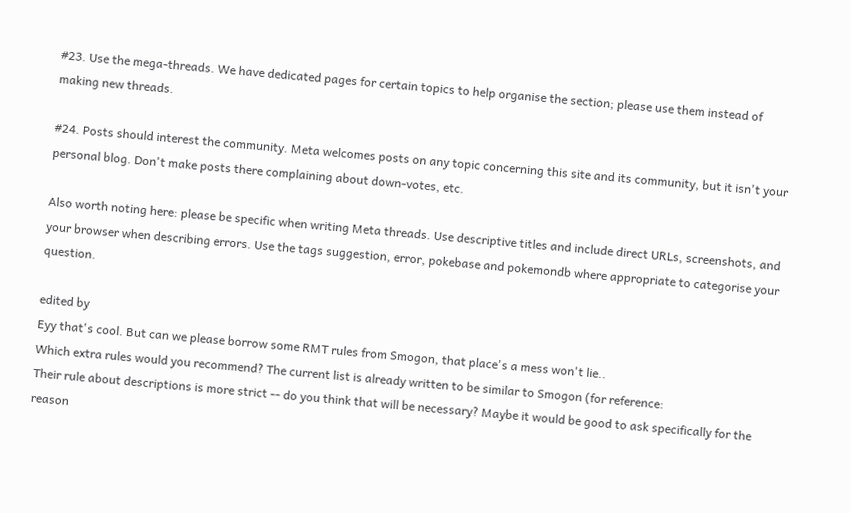#23. Use the mega-threads. We have dedicated pages for certain topics to help organise the section; please use them instead of making new threads.

#24. Posts should interest the community. Meta welcomes posts on any topic concerning this site and its community, but it isn't your personal blog. Don't make posts there complaining about down-votes, etc.

Also worth noting here: please be specific when writing Meta threads. Use descriptive titles and include direct URLs, screenshots, and your browser when describing errors. Use the tags suggestion, error, pokebase and pokemondb where appropriate to categorise your question.

edited by
Eyy that's cool. But can we please borrow some RMT rules from Smogon, that place's a mess won't lie..
Which extra rules would you recommend? The current list is already written to be similar to Smogon (for reference:
Their rule about descriptions is more strict -- do you think that will be necessary? Maybe it would be good to ask specifically for the reason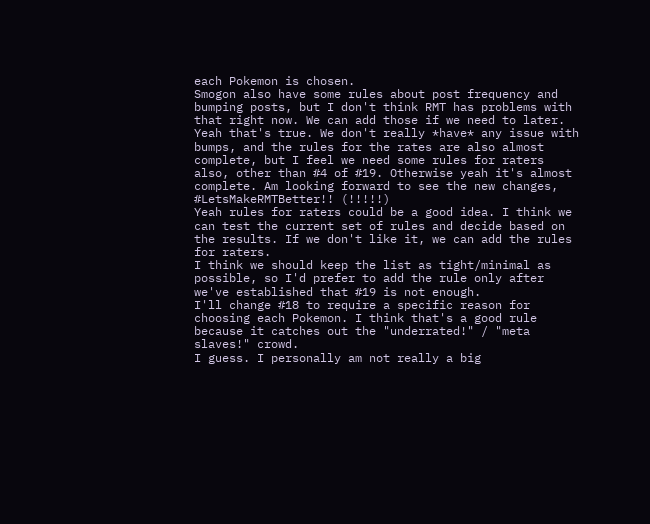each Pokemon is chosen.
Smogon also have some rules about post frequency and bumping posts, but I don't think RMT has problems with that right now. We can add those if we need to later.
Yeah that's true. We don't really *have* any issue with bumps, and the rules for the rates are also almost complete, but I feel we need some rules for raters also, other than #4 of #19. Otherwise yeah it's almost complete. Am looking forward to see the new changes, #LetsMakeRMTBetter!! (!!!!!)
Yeah rules for raters could be a good idea. I think we can test the current set of rules and decide based on the results. If we don't like it, we can add the rules for raters.
I think we should keep the list as tight/minimal as possible, so I'd prefer to add the rule only after we've established that #19 is not enough.
I'll change #18 to require a specific reason for choosing each Pokemon. I think that's a good rule because it catches out the "underrated!" / "meta slaves!" crowd.
I guess. I personally am not really a big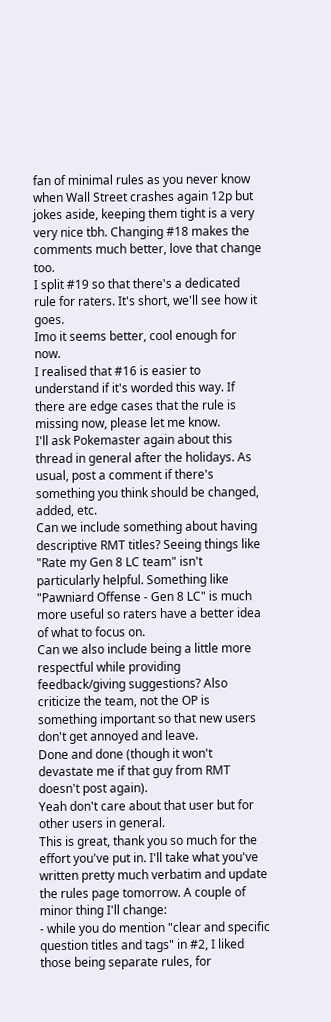fan of minimal rules as you never know when Wall Street crashes again 12p but jokes aside, keeping them tight is a very very nice tbh. Changing #18 makes the comments much better, love that change too.
I split #19 so that there's a dedicated rule for raters. It's short, we'll see how it goes.
Imo it seems better, cool enough for now.
I realised that #16 is easier to understand if it's worded this way. If there are edge cases that the rule is missing now, please let me know.
I'll ask Pokemaster again about this thread in general after the holidays. As usual, post a comment if there's something you think should be changed, added, etc.
Can we include something about having descriptive RMT titles? Seeing things like "Rate my Gen 8 LC team" isn't particularly helpful. Something like "Pawniard Offense - Gen 8 LC" is much more useful so raters have a better idea of what to focus on.
Can we also include being a little more respectful while providing feedback/giving suggestions? Also criticize the team, not the OP is something important so that new users don't get annoyed and leave.
Done and done (though it won't devastate me if that guy from RMT doesn't post again).
Yeah don't care about that user but for other users in general.
This is great, thank you so much for the effort you've put in. I'll take what you've written pretty much verbatim and update the rules page tomorrow. A couple of minor thing I'll change:
- while you do mention "clear and specific question titles and tags" in #2, I liked those being separate rules, for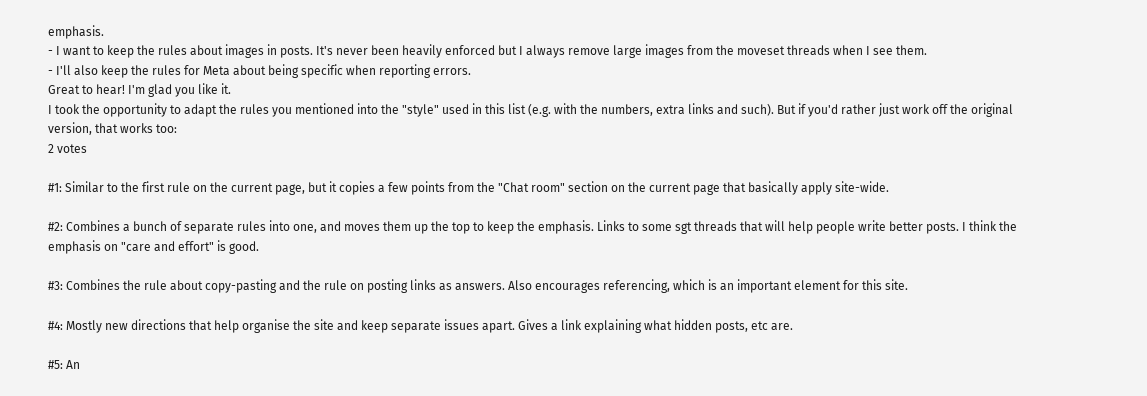emphasis.
- I want to keep the rules about images in posts. It's never been heavily enforced but I always remove large images from the moveset threads when I see them.
- I'll also keep the rules for Meta about being specific when reporting errors.
Great to hear! I'm glad you like it.
I took the opportunity to adapt the rules you mentioned into the "style" used in this list (e.g. with the numbers, extra links and such). But if you'd rather just work off the original version, that works too:
2 votes

#1: Similar to the first rule on the current page, but it copies a few points from the "Chat room" section on the current page that basically apply site-wide.

#2: Combines a bunch of separate rules into one, and moves them up the top to keep the emphasis. Links to some sgt threads that will help people write better posts. I think the emphasis on "care and effort" is good.

#3: Combines the rule about copy-pasting and the rule on posting links as answers. Also encourages referencing, which is an important element for this site.

#4: Mostly new directions that help organise the site and keep separate issues apart. Gives a link explaining what hidden posts, etc are.

#5: An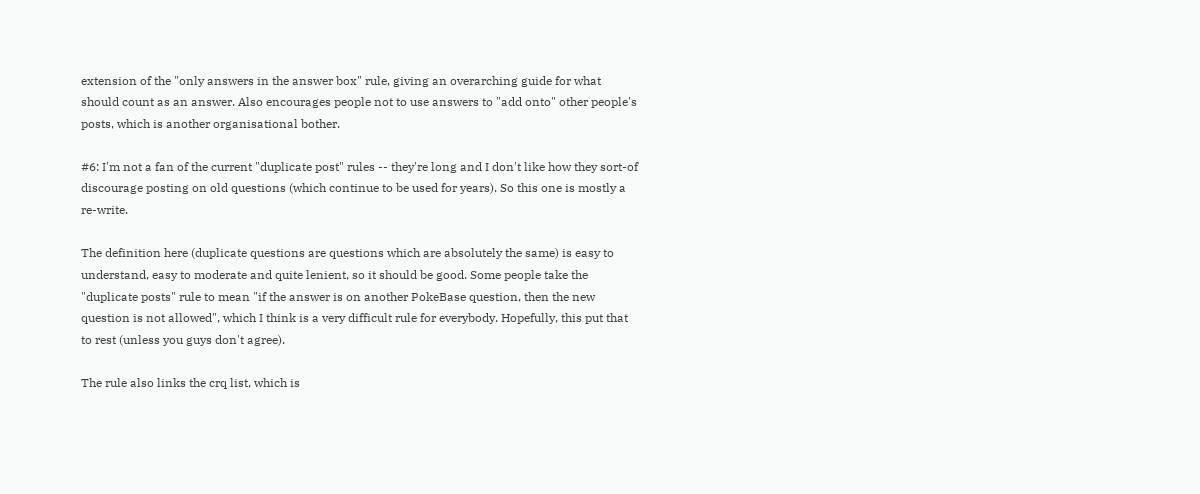extension of the "only answers in the answer box" rule, giving an overarching guide for what should count as an answer. Also encourages people not to use answers to "add onto" other people's posts, which is another organisational bother.

#6: I'm not a fan of the current "duplicate post" rules -- they're long and I don't like how they sort-of discourage posting on old questions (which continue to be used for years). So this one is mostly a re-write.

The definition here (duplicate questions are questions which are absolutely the same) is easy to understand, easy to moderate and quite lenient, so it should be good. Some people take the "duplicate posts" rule to mean "if the answer is on another PokeBase question, then the new question is not allowed", which I think is a very difficult rule for everybody. Hopefully, this put that to rest (unless you guys don't agree).

The rule also links the crq list, which is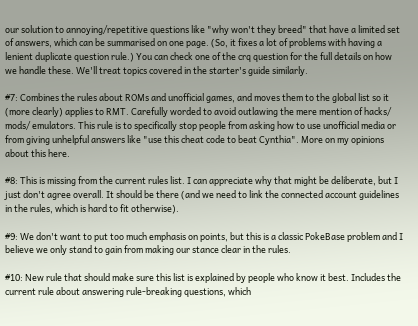our solution to annoying/repetitive questions like "why won't they breed" that have a limited set of answers, which can be summarised on one page. (So, it fixes a lot of problems with having a lenient duplicate question rule.) You can check one of the crq question for the full details on how we handle these. We'll treat topics covered in the starter's guide similarly.

#7: Combines the rules about ROMs and unofficial games, and moves them to the global list so it (more clearly) applies to RMT. Carefully worded to avoid outlawing the mere mention of hacks/ mods/ emulators. This rule is to specifically stop people from asking how to use unofficial media or from giving unhelpful answers like "use this cheat code to beat Cynthia". More on my opinions about this here.

#8: This is missing from the current rules list. I can appreciate why that might be deliberate, but I just don't agree overall. It should be there (and we need to link the connected account guidelines in the rules, which is hard to fit otherwise).

#9: We don't want to put too much emphasis on points, but this is a classic PokeBase problem and I believe we only stand to gain from making our stance clear in the rules.

#10: New rule that should make sure this list is explained by people who know it best. Includes the current rule about answering rule-breaking questions, which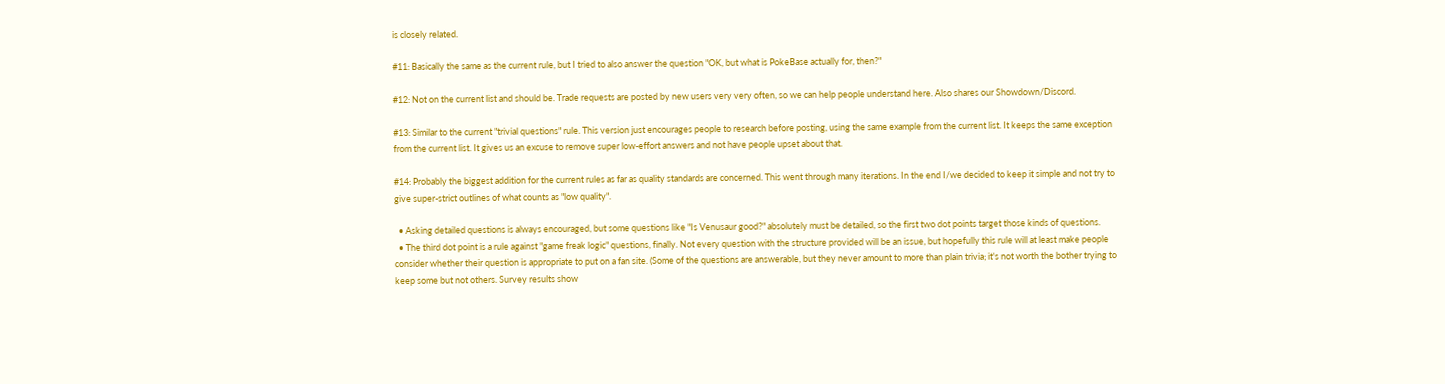is closely related.

#11: Basically the same as the current rule, but I tried to also answer the question "OK, but what is PokeBase actually for, then?"

#12: Not on the current list and should be. Trade requests are posted by new users very very often, so we can help people understand here. Also shares our Showdown/Discord.

#13: Similar to the current "trivial questions" rule. This version just encourages people to research before posting, using the same example from the current list. It keeps the same exception from the current list. It gives us an excuse to remove super low-effort answers and not have people upset about that.

#14: Probably the biggest addition for the current rules as far as quality standards are concerned. This went through many iterations. In the end I/we decided to keep it simple and not try to give super-strict outlines of what counts as "low quality".

  • Asking detailed questions is always encouraged, but some questions like "Is Venusaur good?" absolutely must be detailed, so the first two dot points target those kinds of questions.
  • The third dot point is a rule against "game freak logic" questions, finally. Not every question with the structure provided will be an issue, but hopefully this rule will at least make people consider whether their question is appropriate to put on a fan site. (Some of the questions are answerable, but they never amount to more than plain trivia; it's not worth the bother trying to keep some but not others. Survey results show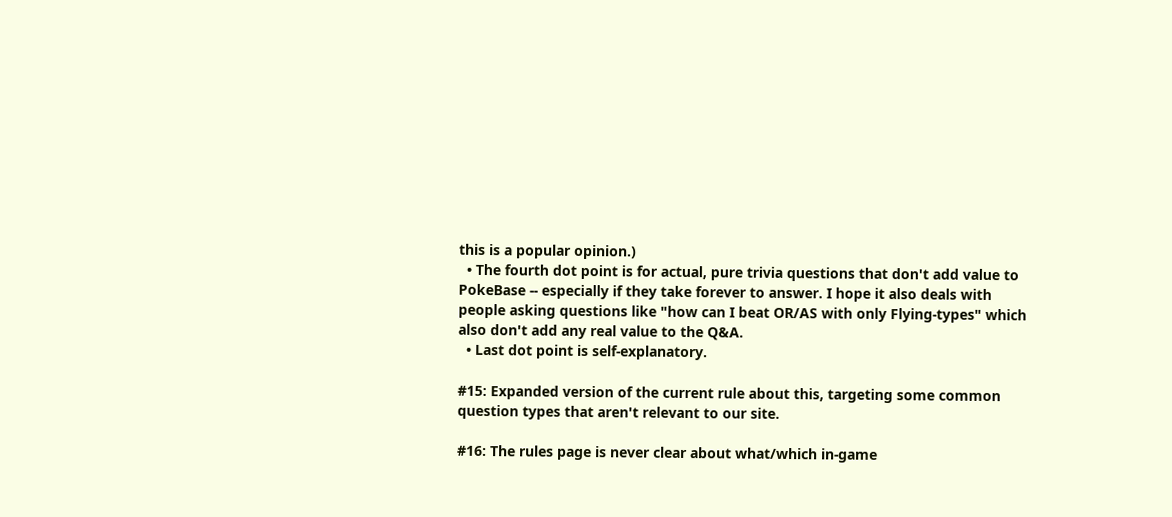this is a popular opinion.)
  • The fourth dot point is for actual, pure trivia questions that don't add value to PokeBase -- especially if they take forever to answer. I hope it also deals with people asking questions like "how can I beat OR/AS with only Flying-types" which also don't add any real value to the Q&A.
  • Last dot point is self-explanatory.

#15: Expanded version of the current rule about this, targeting some common question types that aren't relevant to our site.

#16: The rules page is never clear about what/which in-game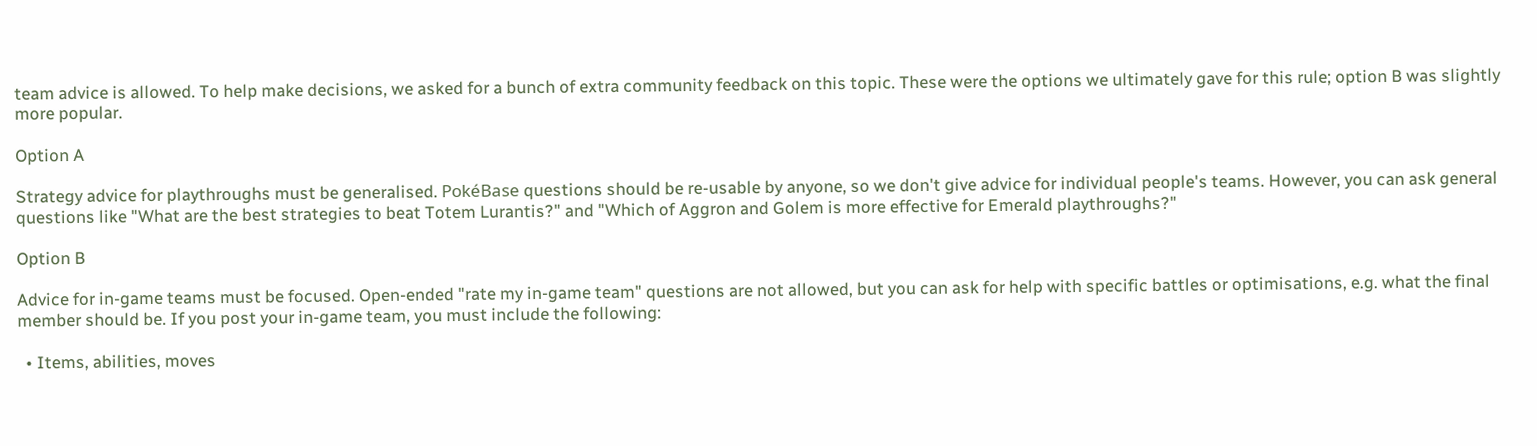team advice is allowed. To help make decisions, we asked for a bunch of extra community feedback on this topic. These were the options we ultimately gave for this rule; option B was slightly more popular.

Option A

Strategy advice for playthroughs must be generalised. PokéBase questions should be re-usable by anyone, so we don't give advice for individual people's teams. However, you can ask general questions like "What are the best strategies to beat Totem Lurantis?" and "Which of Aggron and Golem is more effective for Emerald playthroughs?"

Option B

Advice for in-game teams must be focused. Open-ended "rate my in-game team" questions are not allowed, but you can ask for help with specific battles or optimisations, e.g. what the final member should be. If you post your in-game team, you must include the following:

  • Items, abilities, moves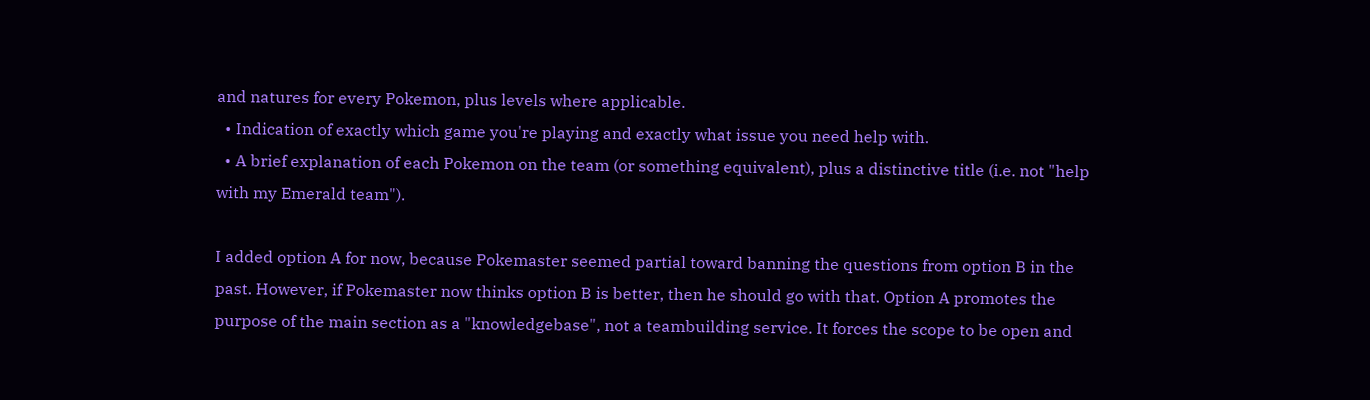and natures for every Pokemon, plus levels where applicable.
  • Indication of exactly which game you're playing and exactly what issue you need help with.
  • A brief explanation of each Pokemon on the team (or something equivalent), plus a distinctive title (i.e. not "help with my Emerald team").

I added option A for now, because Pokemaster seemed partial toward banning the questions from option B in the past. However, if Pokemaster now thinks option B is better, then he should go with that. Option A promotes the purpose of the main section as a "knowledgebase", not a teambuilding service. It forces the scope to be open and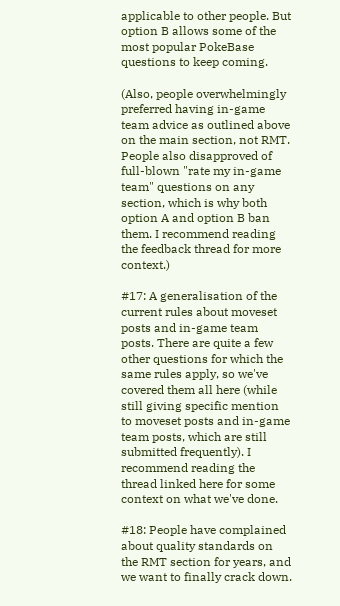applicable to other people. But option B allows some of the most popular PokeBase questions to keep coming.

(Also, people overwhelmingly preferred having in-game team advice as outlined above on the main section, not RMT. People also disapproved of full-blown "rate my in-game team" questions on any section, which is why both option A and option B ban them. I recommend reading the feedback thread for more context.)

#17: A generalisation of the current rules about moveset posts and in-game team posts. There are quite a few other questions for which the same rules apply, so we've covered them all here (while still giving specific mention to moveset posts and in-game team posts, which are still submitted frequently). I recommend reading the thread linked here for some context on what we've done.

#18: People have complained about quality standards on the RMT section for years, and we want to finally crack down.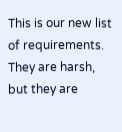This is our new list of requirements. They are harsh, but they are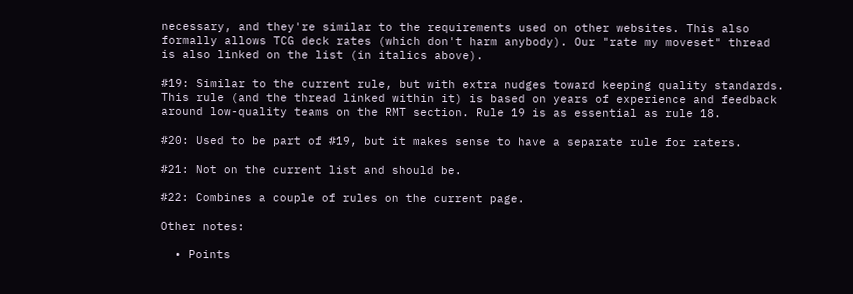necessary, and they're similar to the requirements used on other websites. This also formally allows TCG deck rates (which don't harm anybody). Our "rate my moveset" thread is also linked on the list (in italics above).

#19: Similar to the current rule, but with extra nudges toward keeping quality standards. This rule (and the thread linked within it) is based on years of experience and feedback around low-quality teams on the RMT section. Rule 19 is as essential as rule 18.

#20: Used to be part of #19, but it makes sense to have a separate rule for raters.

#21: Not on the current list and should be.

#22: Combines a couple of rules on the current page.

Other notes:

  • Points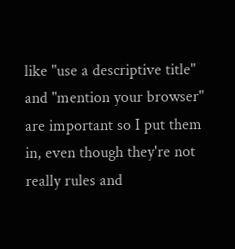like "use a descriptive title" and "mention your browser" are important so I put them in, even though they're not really rules and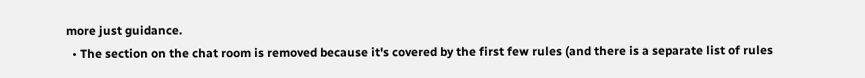more just guidance.
  • The section on the chat room is removed because it's covered by the first few rules (and there is a separate list of rules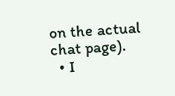on the actual chat page).
  • I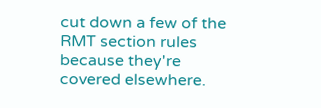cut down a few of the RMT section rules because they're covered elsewhere.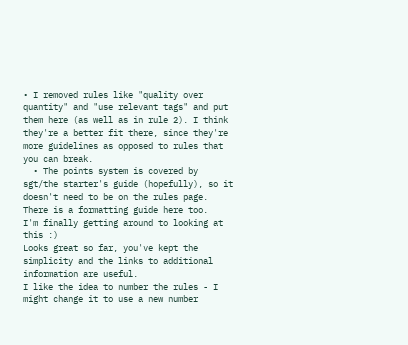• I removed rules like "quality over quantity" and "use relevant tags" and put them here (as well as in rule 2). I think they're a better fit there, since they're more guidelines as opposed to rules that you can break.
  • The points system is covered by sgt/the starter's guide (hopefully), so it doesn't need to be on the rules page. There is a formatting guide here too.
I'm finally getting around to looking at this :)
Looks great so far, you've kept the simplicity and the links to additional information are useful.
I like the idea to number the rules - I might change it to use a new number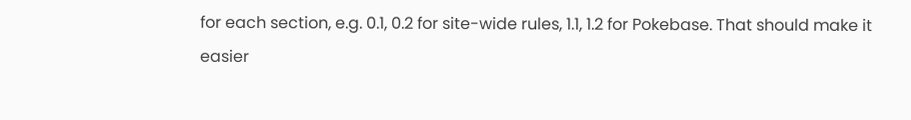for each section, e.g. 0.1, 0.2 for site-wide rules, 1.1, 1.2 for Pokebase. That should make it easier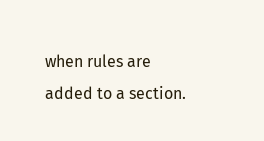when rules are added to a section.